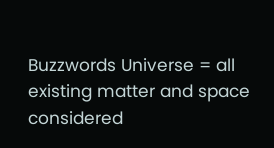Buzzwords Universe = all existing matter and space considered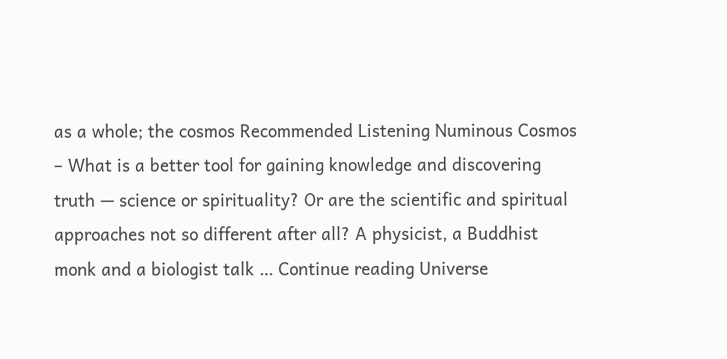as a whole; the cosmos Recommended Listening Numinous Cosmos – What is a better tool for gaining knowledge and discovering truth — science or spirituality? Or are the scientific and spiritual approaches not so different after all? A physicist, a Buddhist monk and a biologist talk … Continue reading Universe